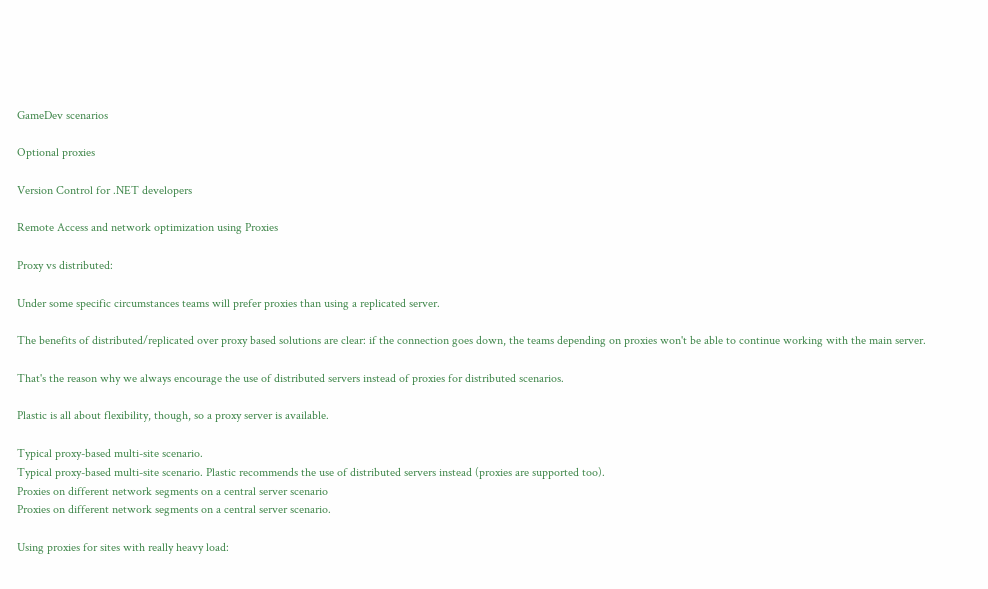GameDev scenarios

Optional proxies

Version Control for .NET developers

Remote Access and network optimization using Proxies

Proxy vs distributed:

Under some specific circumstances teams will prefer proxies than using a replicated server.

The benefits of distributed/replicated over proxy based solutions are clear: if the connection goes down, the teams depending on proxies won't be able to continue working with the main server.

That's the reason why we always encourage the use of distributed servers instead of proxies for distributed scenarios.

Plastic is all about flexibility, though, so a proxy server is available.

Typical proxy-based multi-site scenario.
Typical proxy-based multi-site scenario. Plastic recommends the use of distributed servers instead (proxies are supported too).
Proxies on different network segments on a central server scenario
Proxies on different network segments on a central server scenario.

Using proxies for sites with really heavy load: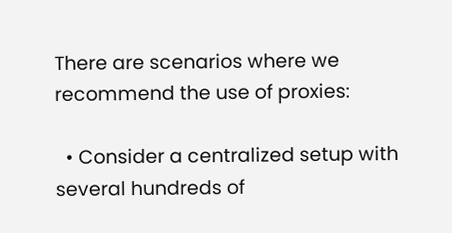There are scenarios where we recommend the use of proxies:

  • Consider a centralized setup with several hundreds of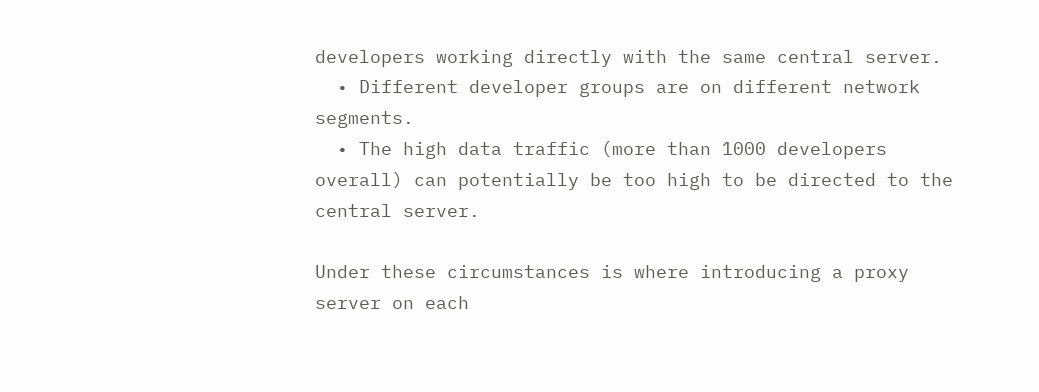developers working directly with the same central server.
  • Different developer groups are on different network segments.
  • The high data traffic (more than 1000 developers overall) can potentially be too high to be directed to the central server.

Under these circumstances is where introducing a proxy server on each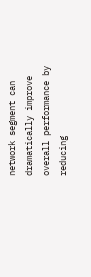network segment can dramatically improve overall performance by reducing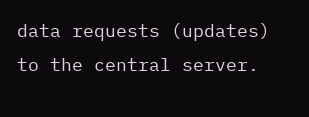data requests (updates) to the central server.